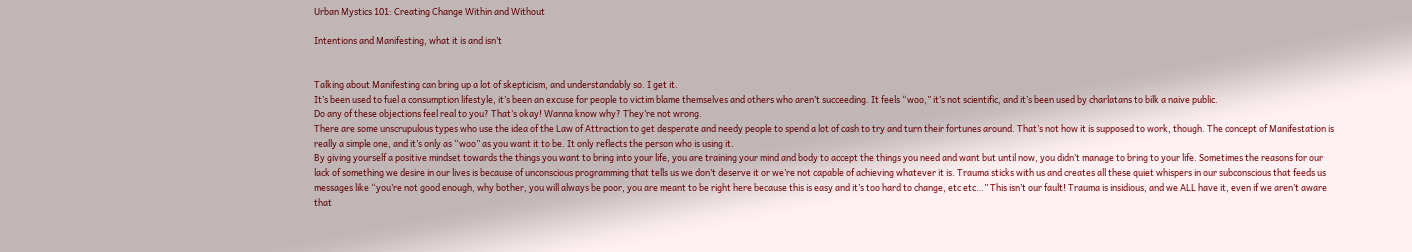Urban Mystics 101: Creating Change Within and Without

Intentions and Manifesting, what it is and isn’t


Talking about Manifesting can bring up a lot of skepticism, and understandably so. I get it.
It’s been used to fuel a consumption lifestyle, it’s been an excuse for people to victim blame themselves and others who aren’t succeeding. It feels “woo,” it’s not scientific, and it’s been used by charlatans to bilk a naive public.
Do any of these objections feel real to you? That’s okay! Wanna know why? They’re not wrong.
There are some unscrupulous types who use the idea of the Law of Attraction to get desperate and needy people to spend a lot of cash to try and turn their fortunes around. That’s not how it is supposed to work, though. The concept of Manifestation is really a simple one, and it’s only as “woo” as you want it to be. It only reflects the person who is using it.
By giving yourself a positive mindset towards the things you want to bring into your life, you are training your mind and body to accept the things you need and want but until now, you didn’t manage to bring to your life. Sometimes the reasons for our lack of something we desire in our lives is because of unconscious programming that tells us we don’t deserve it or we’re not capable of achieving whatever it is. Trauma sticks with us and creates all these quiet whispers in our subconscious that feeds us messages like “you’re not good enough, why bother, you will always be poor, you are meant to be right here because this is easy and it’s too hard to change, etc etc…” This isn’t our fault! Trauma is insidious, and we ALL have it, even if we aren’t aware that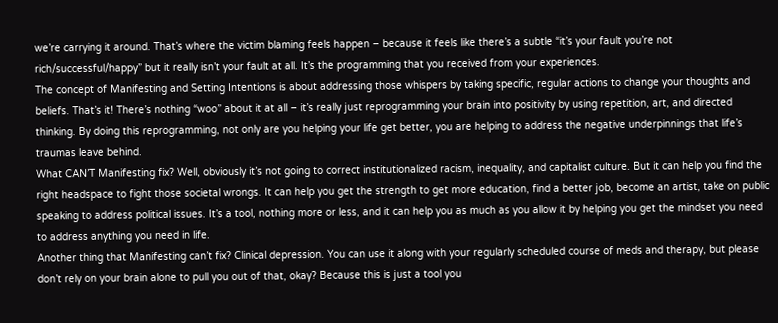we’re carrying it around. That’s where the victim blaming feels happen – because it feels like there’s a subtle “it’s your fault you’re not rich/successful/happy” but it really isn’t your fault at all. It’s the programming that you received from your experiences.
The concept of Manifesting and Setting Intentions is about addressing those whispers by taking specific, regular actions to change your thoughts and beliefs. That’s it! There’s nothing “woo” about it at all – it’s really just reprogramming your brain into positivity by using repetition, art, and directed thinking. By doing this reprogramming, not only are you helping your life get better, you are helping to address the negative underpinnings that life’s traumas leave behind.
What CAN’T Manifesting fix? Well, obviously it’s not going to correct institutionalized racism, inequality, and capitalist culture. But it can help you find the right headspace to fight those societal wrongs. It can help you get the strength to get more education, find a better job, become an artist, take on public speaking to address political issues. It’s a tool, nothing more or less, and it can help you as much as you allow it by helping you get the mindset you need to address anything you need in life.
Another thing that Manifesting can’t fix? Clinical depression. You can use it along with your regularly scheduled course of meds and therapy, but please don’t rely on your brain alone to pull you out of that, okay? Because this is just a tool you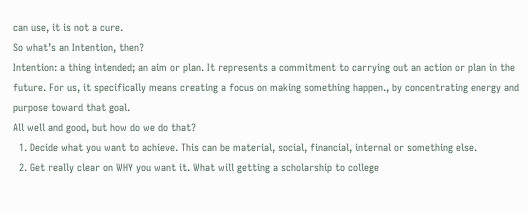can use, it is not a cure.
So what’s an Intention, then?
Intention: a thing intended; an aim or plan. It represents a commitment to carrying out an action or plan in the future. For us, it specifically means creating a focus on making something happen., by concentrating energy and purpose toward that goal.
All well and good, but how do we do that?
  1. Decide what you want to achieve. This can be material, social, financial, internal or something else.
  2. Get really clear on WHY you want it. What will getting a scholarship to college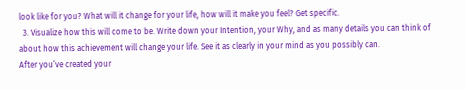look like for you? What will it change for your life, how will it make you feel? Get specific.
  3. Visualize how this will come to be. Write down your Intention, your Why, and as many details you can think of about how this achievement will change your life. See it as clearly in your mind as you possibly can.
After you’ve created your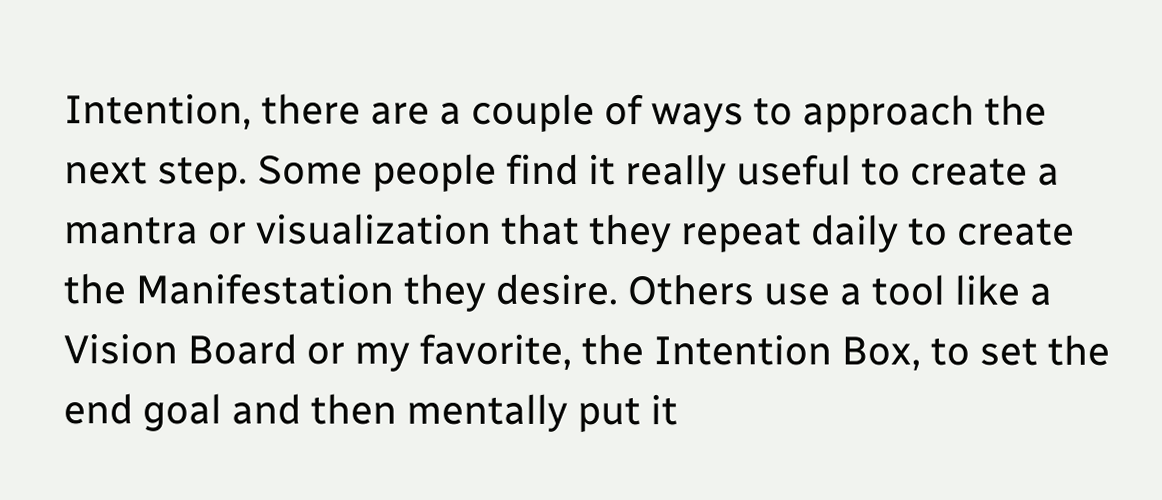Intention, there are a couple of ways to approach the next step. Some people find it really useful to create a mantra or visualization that they repeat daily to create the Manifestation they desire. Others use a tool like a Vision Board or my favorite, the Intention Box, to set the end goal and then mentally put it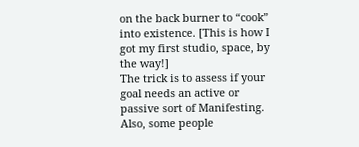on the back burner to “cook” into existence. [This is how I got my first studio, space, by the way!]
The trick is to assess if your goal needs an active or passive sort of Manifesting. Also, some people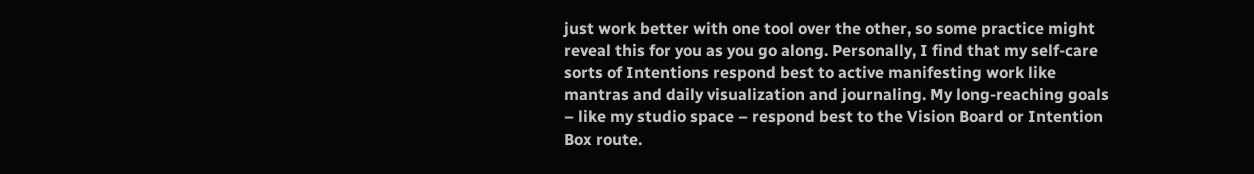just work better with one tool over the other, so some practice might reveal this for you as you go along. Personally, I find that my self-care sorts of Intentions respond best to active manifesting work like mantras and daily visualization and journaling. My long-reaching goals – like my studio space – respond best to the Vision Board or Intention Box route.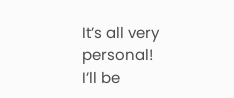It’s all very personal!
I’ll be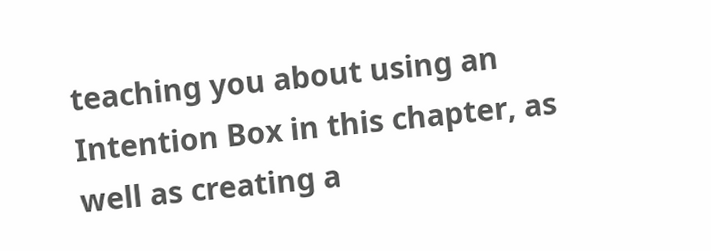teaching you about using an Intention Box in this chapter, as well as creating a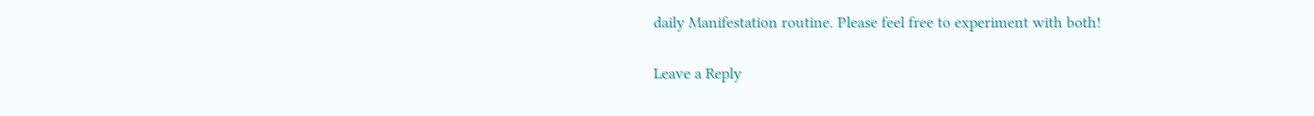daily Manifestation routine. Please feel free to experiment with both!

Leave a Reply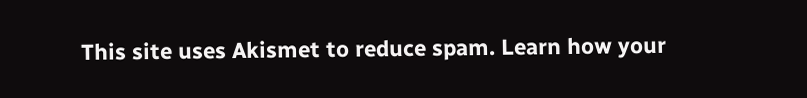This site uses Akismet to reduce spam. Learn how your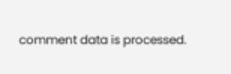comment data is processed.